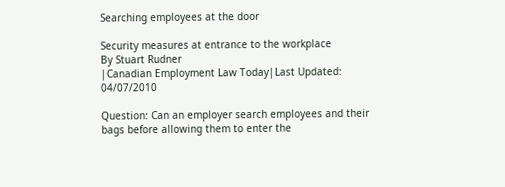Searching employees at the door

Security measures at entrance to the workplace
By Stuart Rudner
|Canadian Employment Law Today|Last Updated: 04/07/2010

Question: Can an employer search employees and their bags before allowing them to enter the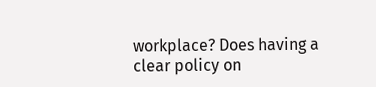workplace? Does having a clear policy on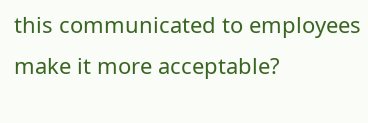this communicated to employees make it more acceptable?